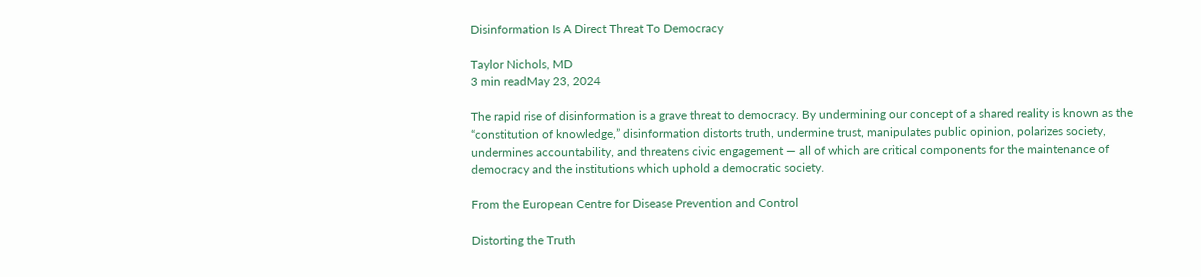Disinformation Is A Direct Threat To Democracy

Taylor Nichols, MD
3 min readMay 23, 2024

The rapid rise of disinformation is a grave threat to democracy. By undermining our concept of a shared reality is known as the “constitution of knowledge,” disinformation distorts truth, undermine trust, manipulates public opinion, polarizes society, undermines accountability, and threatens civic engagement — all of which are critical components for the maintenance of democracy and the institutions which uphold a democratic society.

From the European Centre for Disease Prevention and Control

Distorting the Truth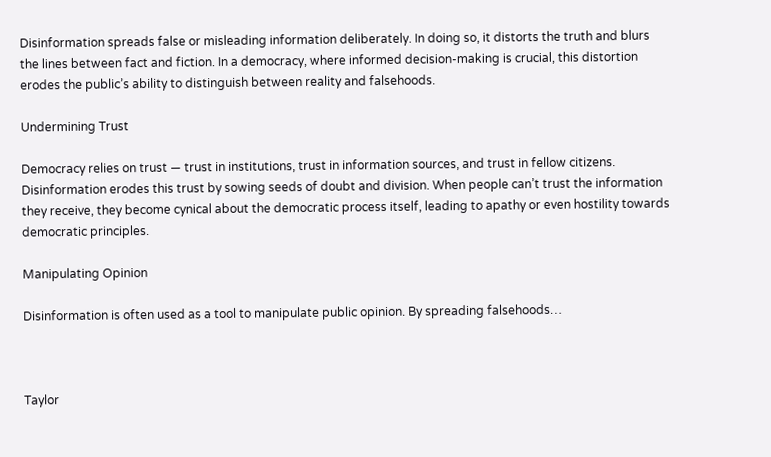Disinformation spreads false or misleading information deliberately. In doing so, it distorts the truth and blurs the lines between fact and fiction. In a democracy, where informed decision-making is crucial, this distortion erodes the public’s ability to distinguish between reality and falsehoods.

Undermining Trust

Democracy relies on trust — trust in institutions, trust in information sources, and trust in fellow citizens. Disinformation erodes this trust by sowing seeds of doubt and division. When people can’t trust the information they receive, they become cynical about the democratic process itself, leading to apathy or even hostility towards democratic principles.

Manipulating Opinion

Disinformation is often used as a tool to manipulate public opinion. By spreading falsehoods…



Taylor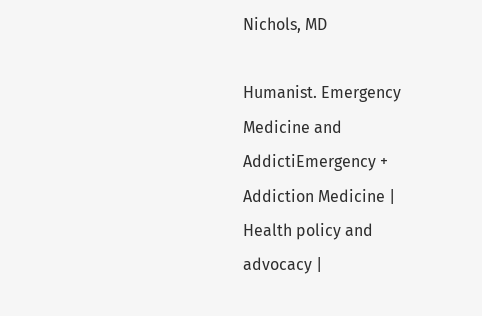Nichols, MD

Humanist. Emergency Medicine and AddictiEmergency + Addiction Medicine | Health policy and advocacy |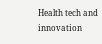Health tech and innovation